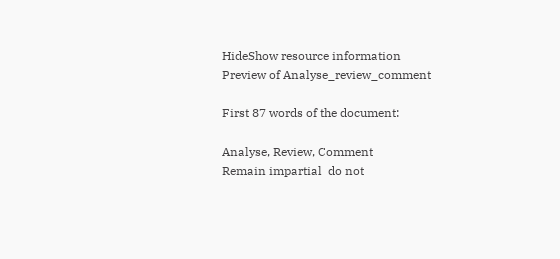HideShow resource information
Preview of Analyse_review_comment

First 87 words of the document:

Analyse, Review, Comment
Remain impartial  do not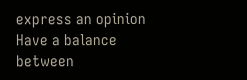express an opinion
Have a balance between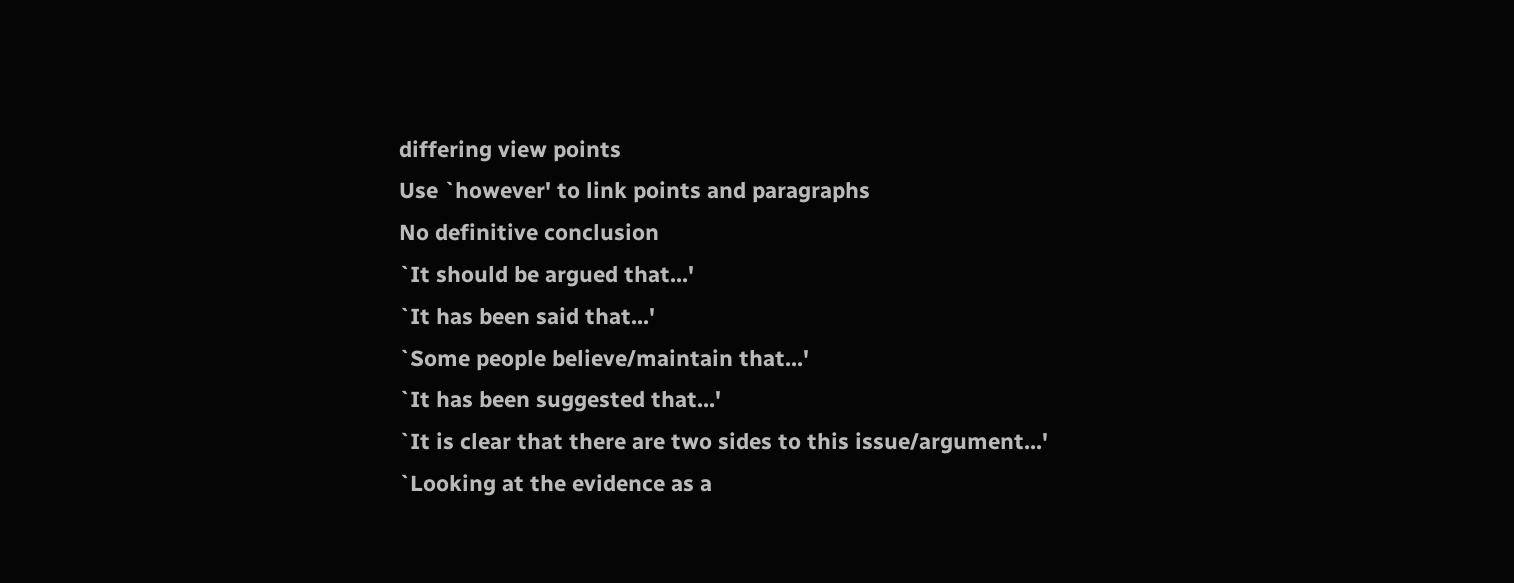differing view points
Use `however' to link points and paragraphs
No definitive conclusion
`It should be argued that...'
`It has been said that...'
`Some people believe/maintain that...'
`It has been suggested that...'
`It is clear that there are two sides to this issue/argument...'
`Looking at the evidence as a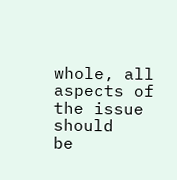whole, all aspects of the issue should
be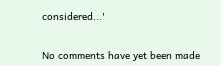considered...'


No comments have yet been made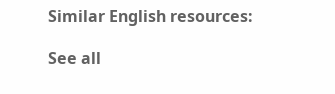Similar English resources:

See all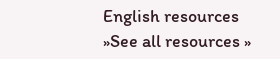English resources »See all resources »